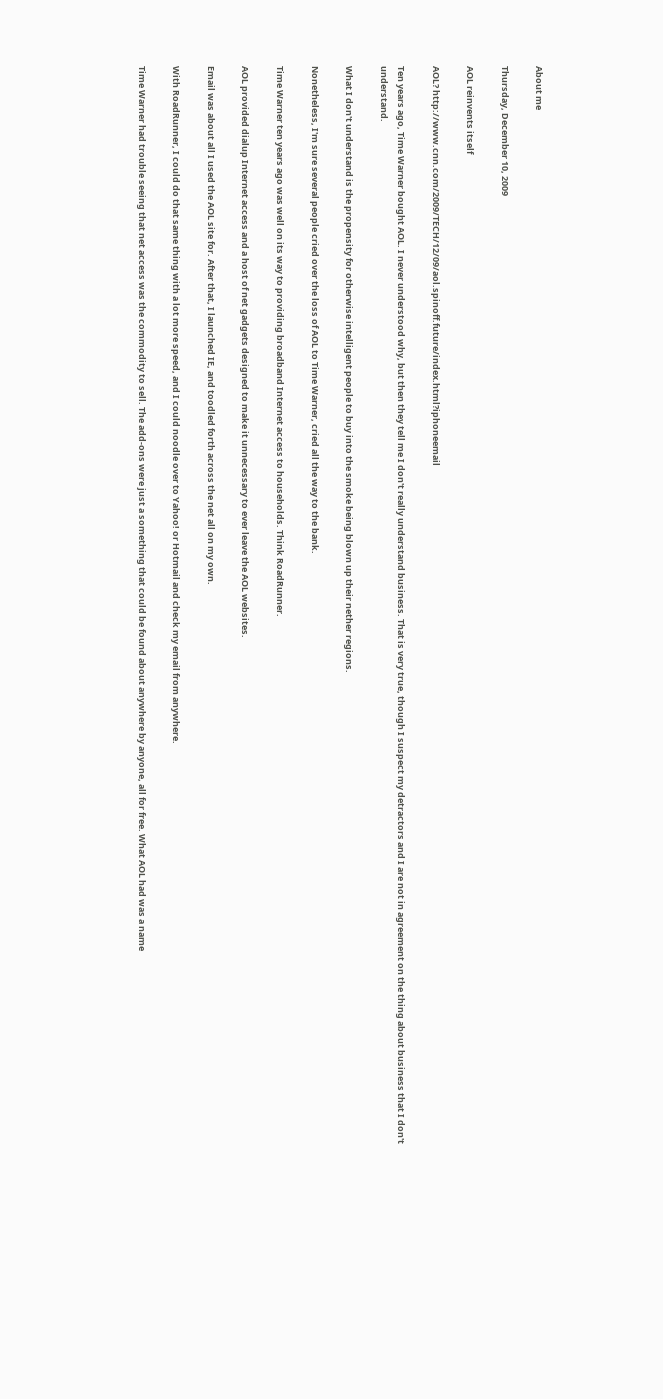About me

Thursday, December 10, 2009

AOL reinvents itself

AOL? http://www.cnn.com/2009/TECH/12/09/aol.spinoff.future/index.html?iphoneemail

Ten years ago, Time Warner bought AOL. I never understood why, but then they tell me I don't really understand business. That is very true, though I suspect my detractors and I are not in agreement on the thing about business that I don't understand.

What I don't understand is the propensity for otherwise intelligent people to buy into the smoke being blown up their nether regions.

Nonetheless, I'm sure several people cried over the loss of AOL to Time Warner, cried all the way to the bank.

Time Warner ten years ago was well on its way to providing broadband Internet access to households. Think RoadRunner.

AOL provided dialup Internet access and a host of net gadgets designed to make it unnecessary to ever leave the AOL websites.

Email was about all I used the AOL site for. After that, I launched IE, and toodled forth across the net all on my own.

With RoadRunner, I could do that same thing with a lot more speed, and I could noodle over to Yahoo! or Hotmail and check my email from anywhere.

Time Warner had trouble seeing that net access was the commodity to sell. The add-ons were just a something that could be found about anywhere by anyone, all for free. What AOL had was a name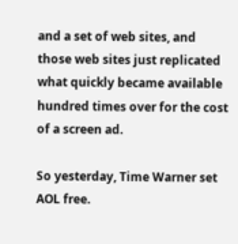and a set of web sites, and those web sites just replicated what quickly became available hundred times over for the cost of a screen ad.

So yesterday, Time Warner set AOL free.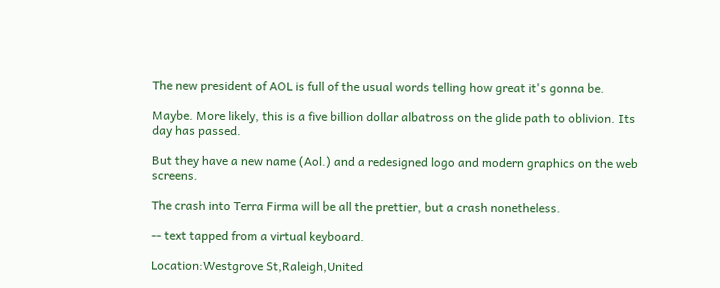The new president of AOL is full of the usual words telling how great it's gonna be.

Maybe. More likely, this is a five billion dollar albatross on the glide path to oblivion. Its day has passed.

But they have a new name (Aol.) and a redesigned logo and modern graphics on the web screens.

The crash into Terra Firma will be all the prettier, but a crash nonetheless.

-- text tapped from a virtual keyboard.

Location:Westgrove St,Raleigh,United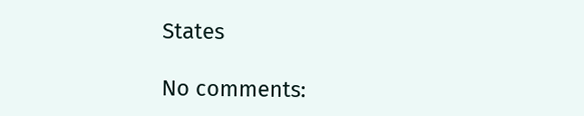States

No comments: